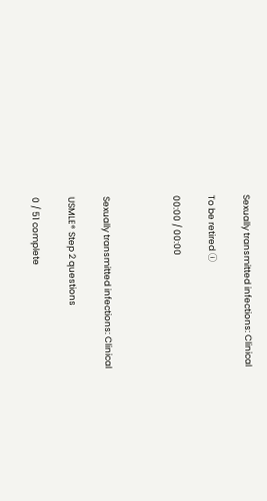Sexually transmitted infections: Clinical

To be retired ⓘ

00:00 / 00:00



Sexually transmitted infections: Clinical

USMLE® Step 2 questions

0 / 51 complete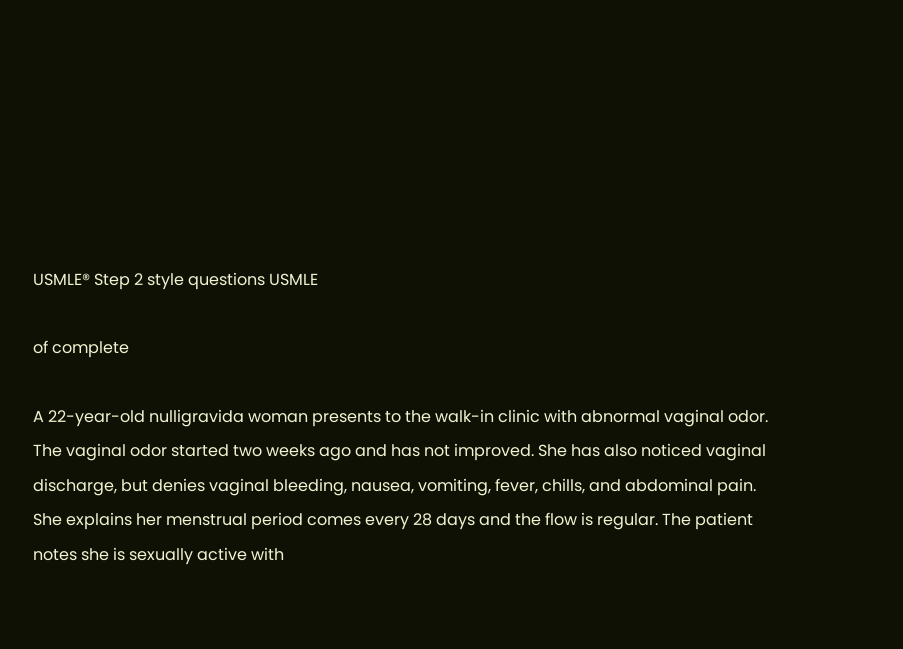USMLE® Step 2 style questions USMLE

of complete

A 22-year-old nulligravida woman presents to the walk-in clinic with abnormal vaginal odor. The vaginal odor started two weeks ago and has not improved. She has also noticed vaginal discharge, but denies vaginal bleeding, nausea, vomiting, fever, chills, and abdominal pain. She explains her menstrual period comes every 28 days and the flow is regular. The patient notes she is sexually active with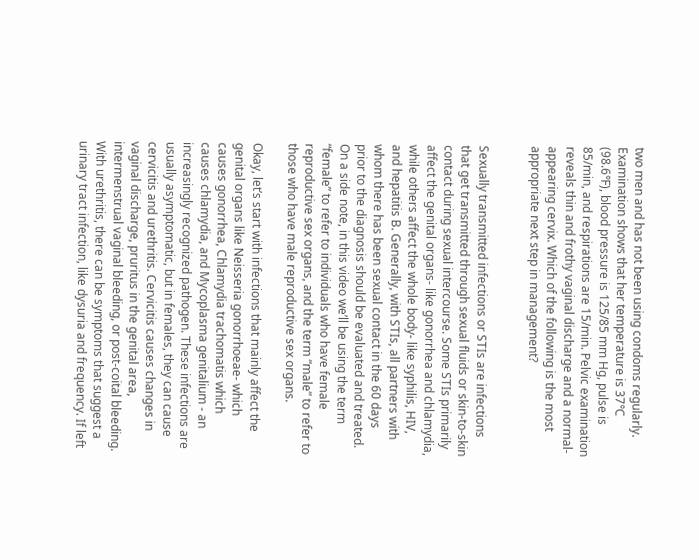two men and has not been using condoms regularly. Examination shows that her temperature is 37℃ (98.6℉), blood pressure is 125/85 mm Hg, pulse is 85/min, and respirations are 15/min. Pelvic examination reveals thin and frothy vaginal discharge and a normal-appearing cervix. Which of the following is the most appropriate next step in management?


Sexually transmitted infections or STIs are infections that get transmitted through sexual fluids or skin-to-skin contact during sexual intercourse. Some STIs primarily affect the genital organs- like gonorrhea and chlamydia, while others affect the whole body- like syphilis, HIV, and hepatitis B. Generally, with STIs, all partners with whom there has been sexual contact in the 60 days prior to the diagnosis should be evaluated and treated. On a side note, in this video we’ll be using the term “female” to refer to individuals who have female reproductive sex organs, and the term “male” to refer to those who have male reproductive sex organs.

Okay, let’s start with infections that mainly affect the genital organs like Neisseria gonorrhoeae- which causes gonorrhea, Chlamydia trachomatis which causes chlamydia, and Mycoplasma genitalium - an increasingly recognized pathogen. These infections are usually asymptomatic, but in females, they can cause cervicitis and urethritis. Cervicitis causes changes in vaginal discharge, pruritus in the genital area, intermenstrual vaginal bleeding, or post-coital bleeding. With urethritis, there can be symptoms that suggest a urinary tract infection, like dysuria and frequency. If left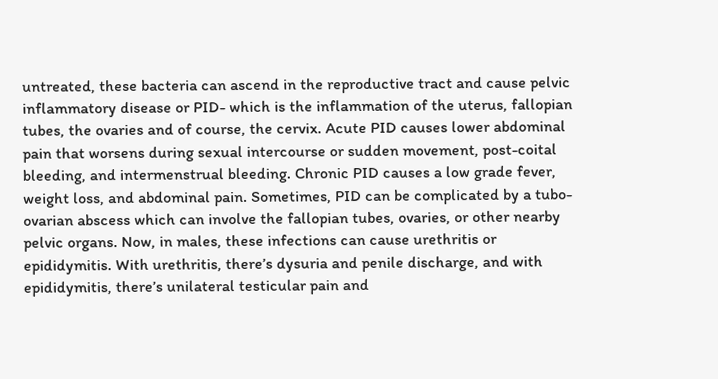untreated, these bacteria can ascend in the reproductive tract and cause pelvic inflammatory disease or PID- which is the inflammation of the uterus, fallopian tubes, the ovaries and of course, the cervix. Acute PID causes lower abdominal pain that worsens during sexual intercourse or sudden movement, post-coital bleeding, and intermenstrual bleeding. Chronic PID causes a low grade fever, weight loss, and abdominal pain. Sometimes, PID can be complicated by a tubo-ovarian abscess which can involve the fallopian tubes, ovaries, or other nearby pelvic organs. Now, in males, these infections can cause urethritis or epididymitis. With urethritis, there’s dysuria and penile discharge, and with epididymitis, there’s unilateral testicular pain and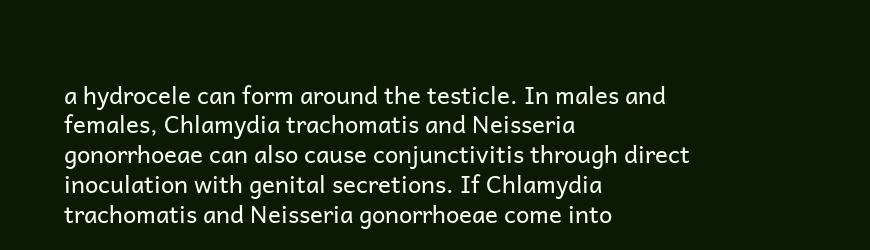a hydrocele can form around the testicle. In males and females, Chlamydia trachomatis and Neisseria gonorrhoeae can also cause conjunctivitis through direct inoculation with genital secretions. If Chlamydia trachomatis and Neisseria gonorrhoeae come into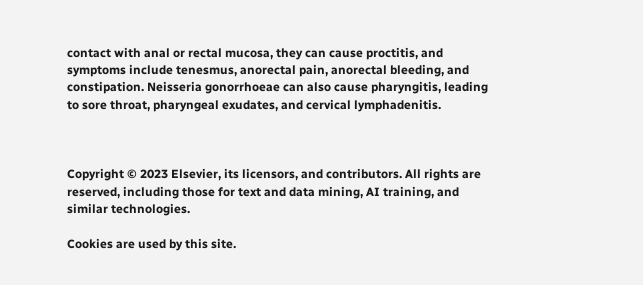contact with anal or rectal mucosa, they can cause proctitis, and symptoms include tenesmus, anorectal pain, anorectal bleeding, and constipation. Neisseria gonorrhoeae can also cause pharyngitis, leading to sore throat, pharyngeal exudates, and cervical lymphadenitis.



Copyright © 2023 Elsevier, its licensors, and contributors. All rights are reserved, including those for text and data mining, AI training, and similar technologies.

Cookies are used by this site.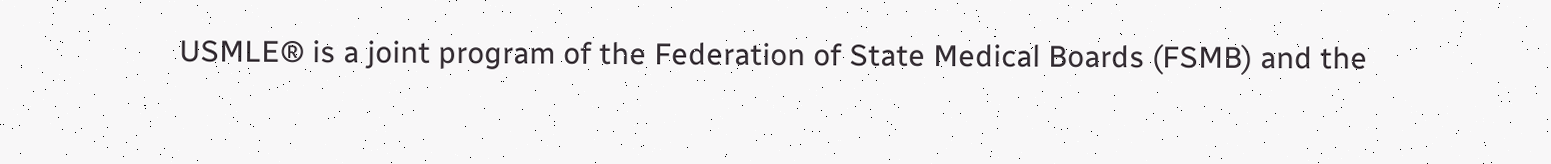USMLE® is a joint program of the Federation of State Medical Boards (FSMB) and the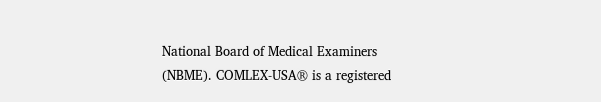National Board of Medical Examiners (NBME). COMLEX-USA® is a registered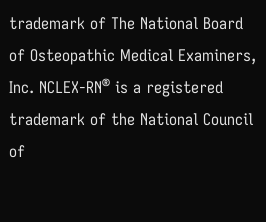trademark of The National Board of Osteopathic Medical Examiners, Inc. NCLEX-RN® is a registered trademark of the National Council of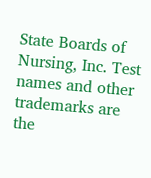State Boards of Nursing, Inc. Test names and other trademarks are the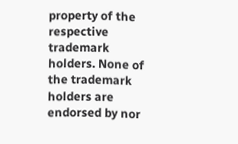property of the respective trademark holders. None of the trademark holders are endorsed by nor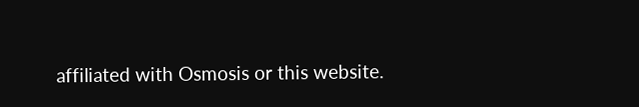affiliated with Osmosis or this website.